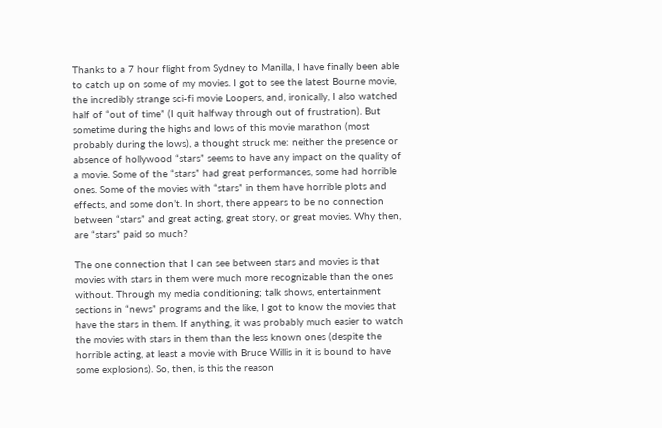Thanks to a 7 hour flight from Sydney to Manilla, I have finally been able to catch up on some of my movies. I got to see the latest Bourne movie, the incredibly strange sci-fi movie Loopers, and, ironically, I also watched half of “out of time” (I quit halfway through out of frustration). But sometime during the highs and lows of this movie marathon (most probably during the lows), a thought struck me: neither the presence or absence of hollywood “stars” seems to have any impact on the quality of a movie. Some of the “stars” had great performances, some had horrible ones. Some of the movies with “stars” in them have horrible plots and effects, and some don’t. In short, there appears to be no connection between “stars” and great acting, great story, or great movies. Why then, are “stars” paid so much?

The one connection that I can see between stars and movies is that movies with stars in them were much more recognizable than the ones without. Through my media conditioning; talk shows, entertainment sections in “news” programs and the like, I got to know the movies that have the stars in them. If anything, it was probably much easier to watch the movies with stars in them than the less known ones (despite the horrible acting, at least a movie with Bruce Willis in it is bound to have some explosions). So, then, is this the reason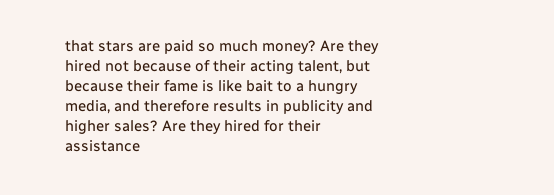that stars are paid so much money? Are they hired not because of their acting talent, but because their fame is like bait to a hungry media, and therefore results in publicity and higher sales? Are they hired for their assistance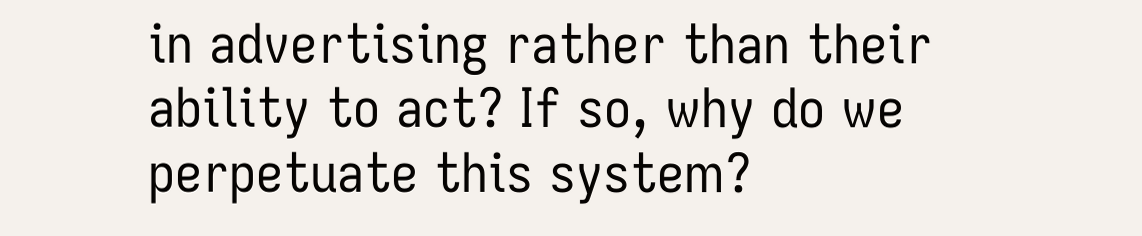in advertising rather than their ability to act? If so, why do we perpetuate this system?